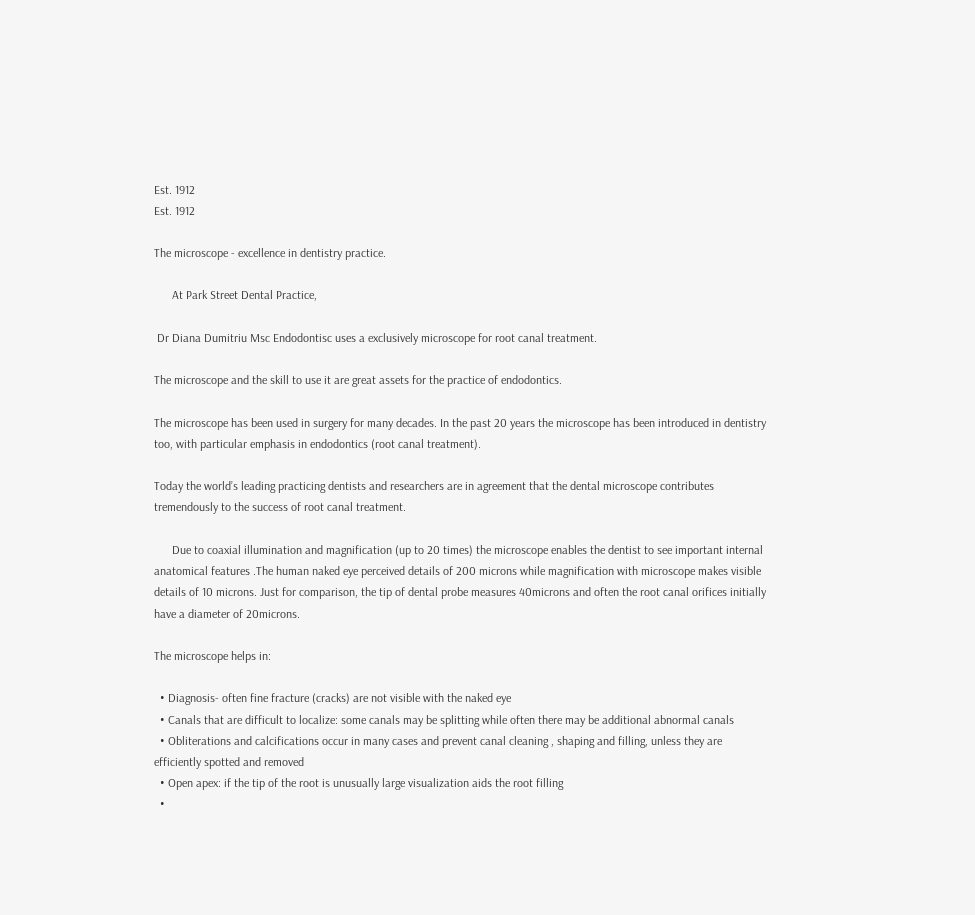Est. 1912
Est. 1912

The microscope - excellence in dentistry practice.

      At Park Street Dental Practice,

 Dr Diana Dumitriu Msc Endodontisc uses a exclusively microscope for root canal treatment.

The microscope and the skill to use it are great assets for the practice of endodontics.

The microscope has been used in surgery for many decades. In the past 20 years the microscope has been introduced in dentistry too, with particular emphasis in endodontics (root canal treatment).

Today the world’s leading practicing dentists and researchers are in agreement that the dental microscope contributes tremendously to the success of root canal treatment.

      Due to coaxial illumination and magnification (up to 20 times) the microscope enables the dentist to see important internal anatomical features .The human naked eye perceived details of 200 microns while magnification with microscope makes visible details of 10 microns. Just for comparison, the tip of dental probe measures 40microns and often the root canal orifices initially have a diameter of 20microns.

The microscope helps in:

  • Diagnosis- often fine fracture (cracks) are not visible with the naked eye
  • Canals that are difficult to localize: some canals may be splitting while often there may be additional abnormal canals
  • Obliterations and calcifications occur in many cases and prevent canal cleaning , shaping and filling, unless they are efficiently spotted and removed
  • Open apex: if the tip of the root is unusually large visualization aids the root filling
  •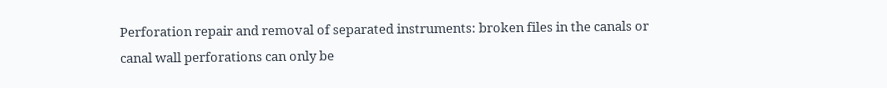Perforation repair and removal of separated instruments: broken files in the canals or canal wall perforations can only be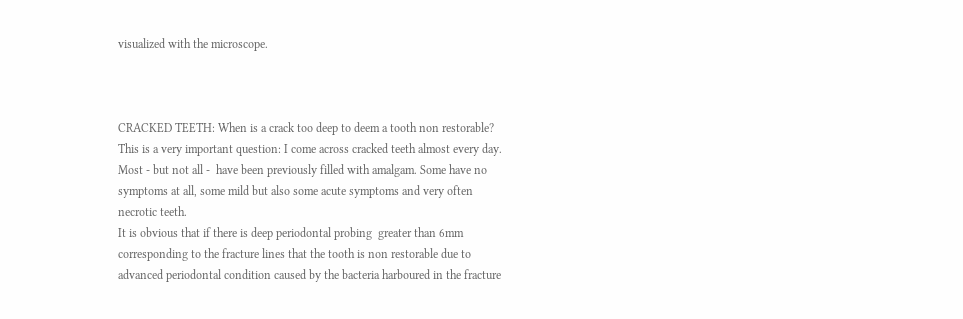visualized with the microscope.



CRACKED TEETH: When is a crack too deep to deem a tooth non restorable?
This is a very important question: I come across cracked teeth almost every day.
Most - but not all -  have been previously filled with amalgam. Some have no symptoms at all, some mild but also some acute symptoms and very often necrotic teeth.
It is obvious that if there is deep periodontal probing  greater than 6mm corresponding to the fracture lines that the tooth is non restorable due to advanced periodontal condition caused by the bacteria harboured in the fracture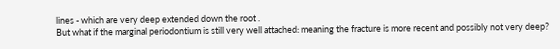lines - which are very deep extended down the root .
But what if the marginal periodontium is still very well attached: meaning the fracture is more recent and possibly not very deep?